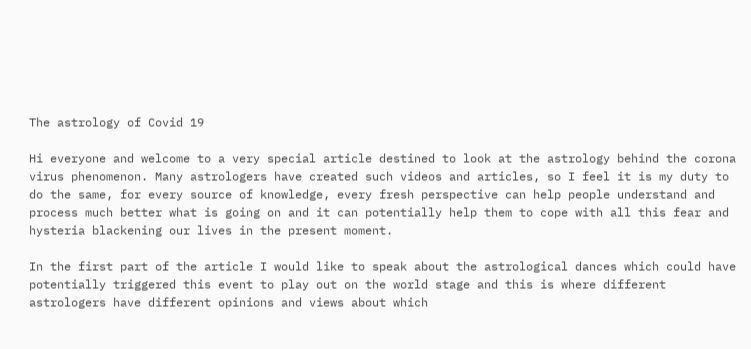The astrology of Covid 19

Hi everyone and welcome to a very special article destined to look at the astrology behind the corona virus phenomenon. Many astrologers have created such videos and articles, so I feel it is my duty to do the same, for every source of knowledge, every fresh perspective can help people understand and process much better what is going on and it can potentially help them to cope with all this fear and hysteria blackening our lives in the present moment.

In the first part of the article I would like to speak about the astrological dances which could have potentially triggered this event to play out on the world stage and this is where different astrologers have different opinions and views about which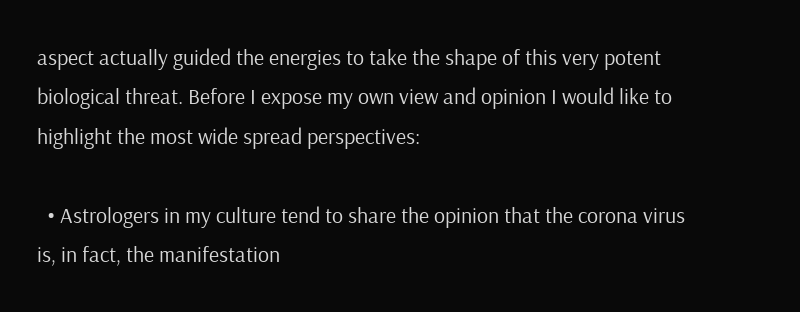aspect actually guided the energies to take the shape of this very potent biological threat. Before I expose my own view and opinion I would like to highlight the most wide spread perspectives:

  • Astrologers in my culture tend to share the opinion that the corona virus is, in fact, the manifestation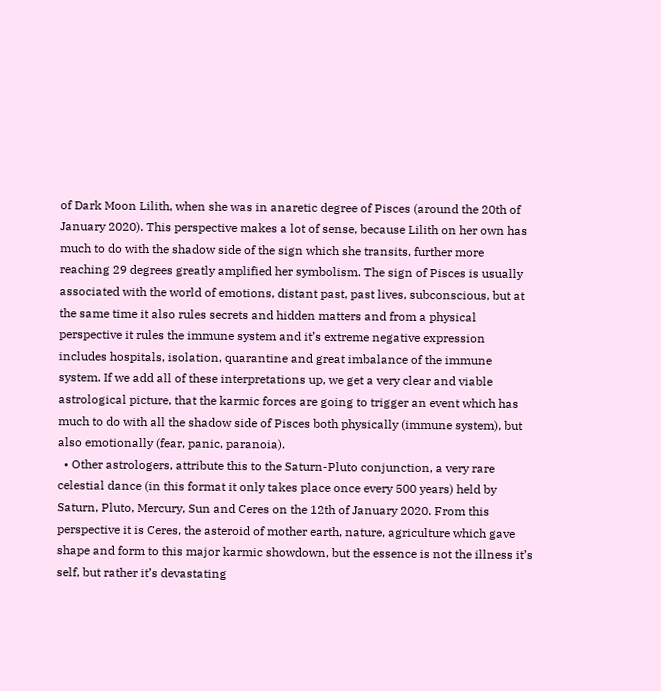of Dark Moon Lilith, when she was in anaretic degree of Pisces (around the 20th of January 2020). This perspective makes a lot of sense, because Lilith on her own has much to do with the shadow side of the sign which she transits, further more reaching 29 degrees greatly amplified her symbolism. The sign of Pisces is usually associated with the world of emotions, distant past, past lives, subconscious, but at the same time it also rules secrets and hidden matters and from a physical perspective it rules the immune system and it’s extreme negative expression includes hospitals, isolation, quarantine and great imbalance of the immune system. If we add all of these interpretations up, we get a very clear and viable astrological picture, that the karmic forces are going to trigger an event which has much to do with all the shadow side of Pisces both physically (immune system), but also emotionally (fear, panic, paranoia).
  • Other astrologers, attribute this to the Saturn-Pluto conjunction, a very rare celestial dance (in this format it only takes place once every 500 years) held by Saturn, Pluto, Mercury, Sun and Ceres on the 12th of January 2020. From this perspective it is Ceres, the asteroid of mother earth, nature, agriculture which gave shape and form to this major karmic showdown, but the essence is not the illness it’s self, but rather it’s devastating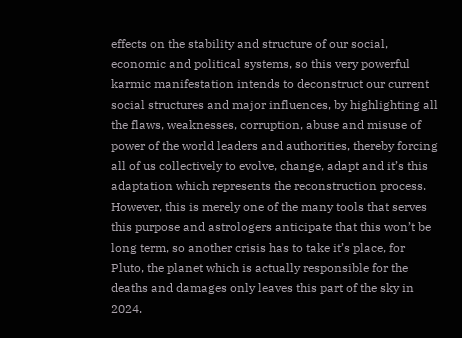effects on the stability and structure of our social, economic and political systems, so this very powerful karmic manifestation intends to deconstruct our current social structures and major influences, by highlighting all the flaws, weaknesses, corruption, abuse and misuse of power of the world leaders and authorities, thereby forcing all of us collectively to evolve, change, adapt and it’s this adaptation which represents the reconstruction process. However, this is merely one of the many tools that serves this purpose and astrologers anticipate that this won’t be long term, so another crisis has to take it’s place, for Pluto, the planet which is actually responsible for the deaths and damages only leaves this part of the sky in 2024.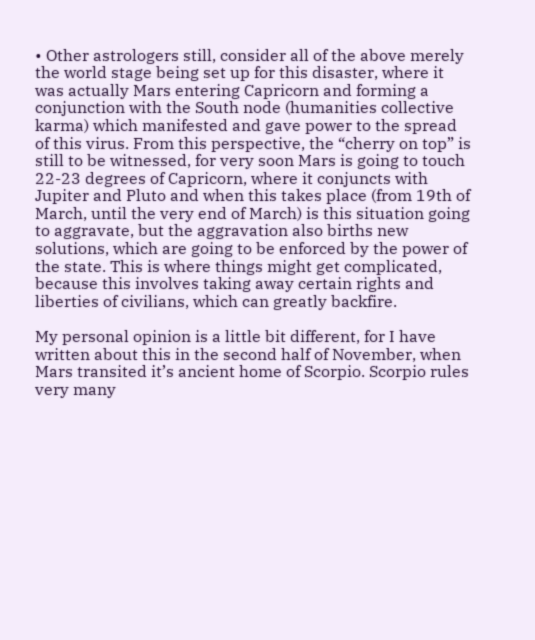• Other astrologers still, consider all of the above merely the world stage being set up for this disaster, where it was actually Mars entering Capricorn and forming a conjunction with the South node (humanities collective karma) which manifested and gave power to the spread of this virus. From this perspective, the “cherry on top” is still to be witnessed, for very soon Mars is going to touch 22-23 degrees of Capricorn, where it conjuncts with Jupiter and Pluto and when this takes place (from 19th of March, until the very end of March) is this situation going to aggravate, but the aggravation also births new solutions, which are going to be enforced by the power of the state. This is where things might get complicated, because this involves taking away certain rights and liberties of civilians, which can greatly backfire.

My personal opinion is a little bit different, for I have written about this in the second half of November, when Mars transited it’s ancient home of Scorpio. Scorpio rules very many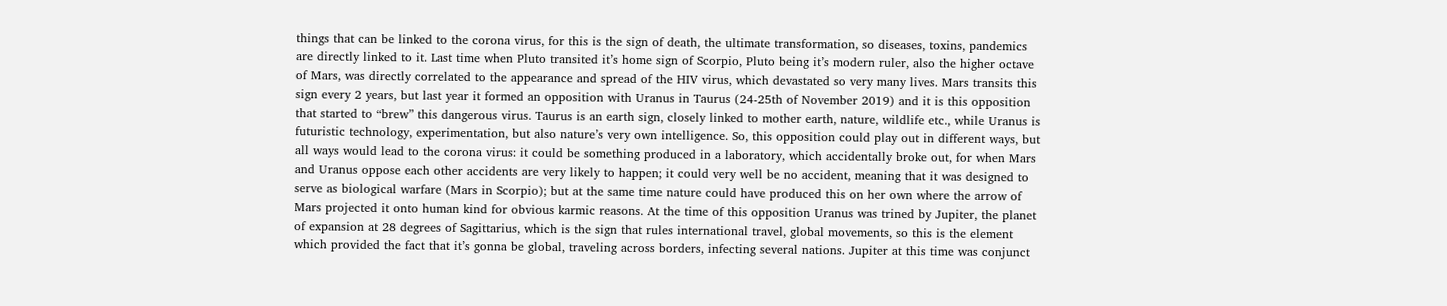things that can be linked to the corona virus, for this is the sign of death, the ultimate transformation, so diseases, toxins, pandemics are directly linked to it. Last time when Pluto transited it’s home sign of Scorpio, Pluto being it’s modern ruler, also the higher octave of Mars, was directly correlated to the appearance and spread of the HIV virus, which devastated so very many lives. Mars transits this sign every 2 years, but last year it formed an opposition with Uranus in Taurus (24-25th of November 2019) and it is this opposition that started to “brew” this dangerous virus. Taurus is an earth sign, closely linked to mother earth, nature, wildlife etc., while Uranus is futuristic technology, experimentation, but also nature’s very own intelligence. So, this opposition could play out in different ways, but all ways would lead to the corona virus: it could be something produced in a laboratory, which accidentally broke out, for when Mars and Uranus oppose each other accidents are very likely to happen; it could very well be no accident, meaning that it was designed to serve as biological warfare (Mars in Scorpio); but at the same time nature could have produced this on her own where the arrow of Mars projected it onto human kind for obvious karmic reasons. At the time of this opposition Uranus was trined by Jupiter, the planet of expansion at 28 degrees of Sagittarius, which is the sign that rules international travel, global movements, so this is the element which provided the fact that it’s gonna be global, traveling across borders, infecting several nations. Jupiter at this time was conjunct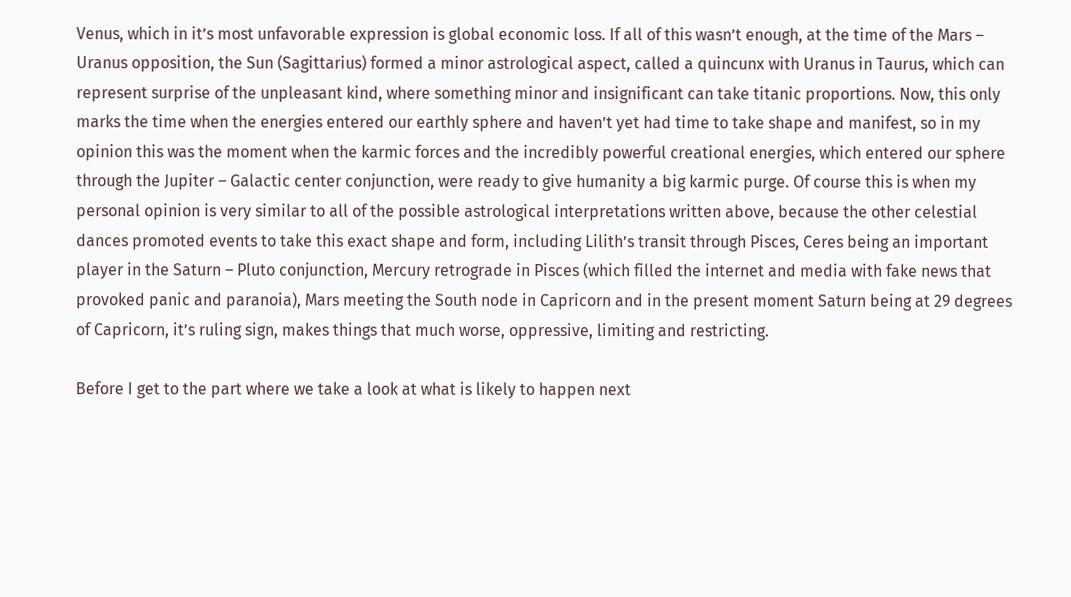Venus, which in it’s most unfavorable expression is global economic loss. If all of this wasn’t enough, at the time of the Mars – Uranus opposition, the Sun (Sagittarius) formed a minor astrological aspect, called a quincunx with Uranus in Taurus, which can represent surprise of the unpleasant kind, where something minor and insignificant can take titanic proportions. Now, this only marks the time when the energies entered our earthly sphere and haven’t yet had time to take shape and manifest, so in my opinion this was the moment when the karmic forces and the incredibly powerful creational energies, which entered our sphere through the Jupiter – Galactic center conjunction, were ready to give humanity a big karmic purge. Of course this is when my personal opinion is very similar to all of the possible astrological interpretations written above, because the other celestial dances promoted events to take this exact shape and form, including Lilith’s transit through Pisces, Ceres being an important player in the Saturn – Pluto conjunction, Mercury retrograde in Pisces (which filled the internet and media with fake news that provoked panic and paranoia), Mars meeting the South node in Capricorn and in the present moment Saturn being at 29 degrees of Capricorn, it’s ruling sign, makes things that much worse, oppressive, limiting and restricting.

Before I get to the part where we take a look at what is likely to happen next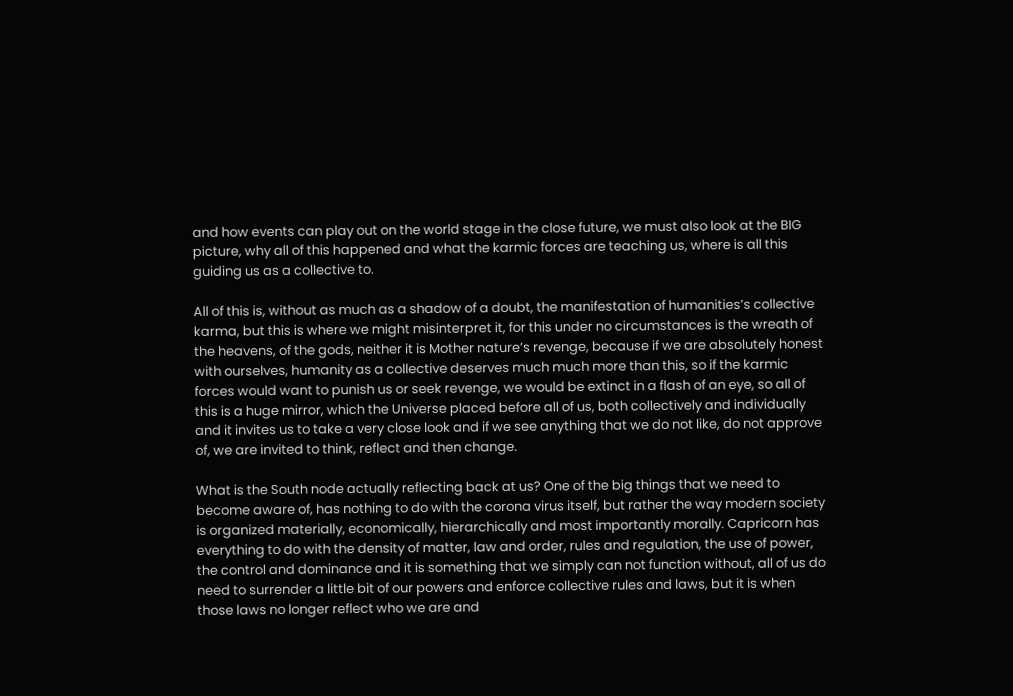and how events can play out on the world stage in the close future, we must also look at the BIG picture, why all of this happened and what the karmic forces are teaching us, where is all this guiding us as a collective to.

All of this is, without as much as a shadow of a doubt, the manifestation of humanities’s collective karma, but this is where we might misinterpret it, for this under no circumstances is the wreath of the heavens, of the gods, neither it is Mother nature’s revenge, because if we are absolutely honest with ourselves, humanity as a collective deserves much much more than this, so if the karmic forces would want to punish us or seek revenge, we would be extinct in a flash of an eye, so all of this is a huge mirror, which the Universe placed before all of us, both collectively and individually and it invites us to take a very close look and if we see anything that we do not like, do not approve of, we are invited to think, reflect and then change.

What is the South node actually reflecting back at us? One of the big things that we need to become aware of, has nothing to do with the corona virus itself, but rather the way modern society is organized materially, economically, hierarchically and most importantly morally. Capricorn has everything to do with the density of matter, law and order, rules and regulation, the use of power, the control and dominance and it is something that we simply can not function without, all of us do need to surrender a little bit of our powers and enforce collective rules and laws, but it is when those laws no longer reflect who we are and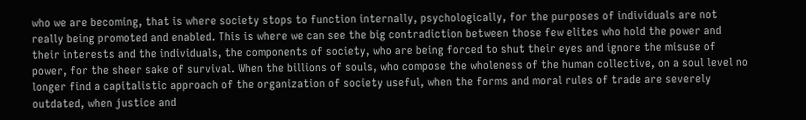who we are becoming, that is where society stops to function internally, psychologically, for the purposes of individuals are not really being promoted and enabled. This is where we can see the big contradiction between those few elites who hold the power and their interests and the individuals, the components of society, who are being forced to shut their eyes and ignore the misuse of power, for the sheer sake of survival. When the billions of souls, who compose the wholeness of the human collective, on a soul level no longer find a capitalistic approach of the organization of society useful, when the forms and moral rules of trade are severely outdated, when justice and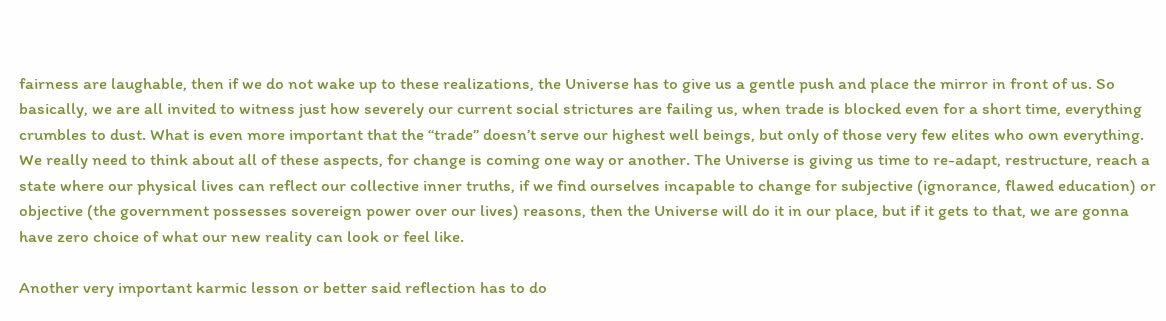fairness are laughable, then if we do not wake up to these realizations, the Universe has to give us a gentle push and place the mirror in front of us. So basically, we are all invited to witness just how severely our current social strictures are failing us, when trade is blocked even for a short time, everything crumbles to dust. What is even more important that the “trade” doesn’t serve our highest well beings, but only of those very few elites who own everything. We really need to think about all of these aspects, for change is coming one way or another. The Universe is giving us time to re-adapt, restructure, reach a state where our physical lives can reflect our collective inner truths, if we find ourselves incapable to change for subjective (ignorance, flawed education) or objective (the government possesses sovereign power over our lives) reasons, then the Universe will do it in our place, but if it gets to that, we are gonna have zero choice of what our new reality can look or feel like.

Another very important karmic lesson or better said reflection has to do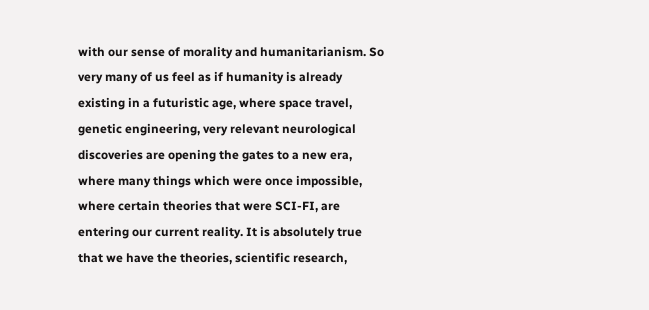with our sense of morality and humanitarianism. So very many of us feel as if humanity is already existing in a futuristic age, where space travel, genetic engineering, very relevant neurological discoveries are opening the gates to a new era, where many things which were once impossible, where certain theories that were SCI-FI, are entering our current reality. It is absolutely true that we have the theories, scientific research,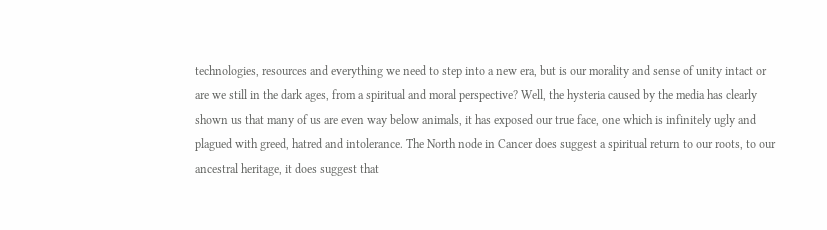technologies, resources and everything we need to step into a new era, but is our morality and sense of unity intact or are we still in the dark ages, from a spiritual and moral perspective? Well, the hysteria caused by the media has clearly shown us that many of us are even way below animals, it has exposed our true face, one which is infinitely ugly and plagued with greed, hatred and intolerance. The North node in Cancer does suggest a spiritual return to our roots, to our ancestral heritage, it does suggest that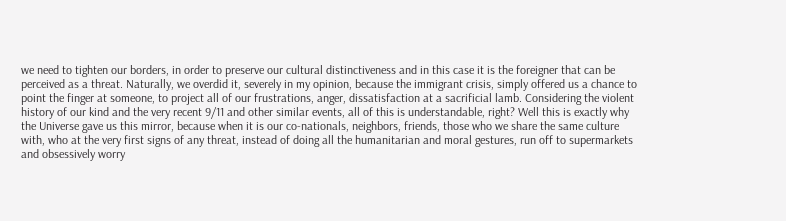we need to tighten our borders, in order to preserve our cultural distinctiveness and in this case it is the foreigner that can be perceived as a threat. Naturally, we overdid it, severely in my opinion, because the immigrant crisis, simply offered us a chance to point the finger at someone, to project all of our frustrations, anger, dissatisfaction at a sacrificial lamb. Considering the violent history of our kind and the very recent 9/11 and other similar events, all of this is understandable, right? Well this is exactly why the Universe gave us this mirror, because when it is our co-nationals, neighbors, friends, those who we share the same culture with, who at the very first signs of any threat, instead of doing all the humanitarian and moral gestures, run off to supermarkets and obsessively worry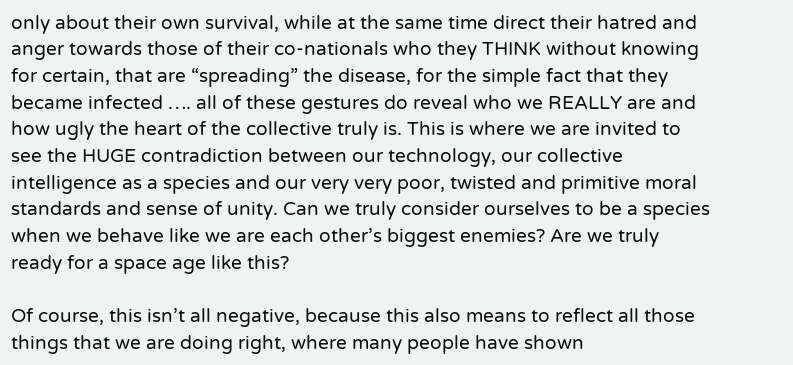only about their own survival, while at the same time direct their hatred and anger towards those of their co-nationals who they THINK without knowing for certain, that are “spreading” the disease, for the simple fact that they became infected …. all of these gestures do reveal who we REALLY are and how ugly the heart of the collective truly is. This is where we are invited to see the HUGE contradiction between our technology, our collective intelligence as a species and our very very poor, twisted and primitive moral standards and sense of unity. Can we truly consider ourselves to be a species when we behave like we are each other’s biggest enemies? Are we truly ready for a space age like this?

Of course, this isn’t all negative, because this also means to reflect all those things that we are doing right, where many people have shown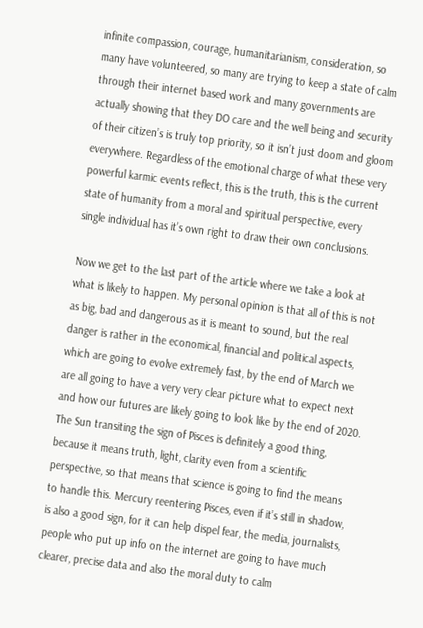infinite compassion, courage, humanitarianism, consideration, so many have volunteered, so many are trying to keep a state of calm through their internet based work and many governments are actually showing that they DO care and the well being and security of their citizen’s is truly top priority, so it isn’t just doom and gloom everywhere. Regardless of the emotional charge of what these very powerful karmic events reflect, this is the truth, this is the current state of humanity from a moral and spiritual perspective, every single individual has it’s own right to draw their own conclusions.

Now we get to the last part of the article where we take a look at what is likely to happen. My personal opinion is that all of this is not as big, bad and dangerous as it is meant to sound, but the real danger is rather in the economical, financial and political aspects, which are going to evolve extremely fast, by the end of March we are all going to have a very very clear picture what to expect next and how our futures are likely going to look like by the end of 2020. The Sun transiting the sign of Pisces is definitely a good thing, because it means truth, light, clarity even from a scientific perspective, so that means that science is going to find the means to handle this. Mercury reentering Pisces, even if it’s still in shadow, is also a good sign, for it can help dispel fear, the media, journalists, people who put up info on the internet are going to have much clearer, precise data and also the moral duty to calm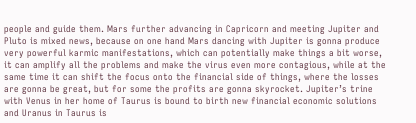people and guide them. Mars further advancing in Capricorn and meeting Jupiter and Pluto is mixed news, because on one hand Mars dancing with Jupiter is gonna produce very powerful karmic manifestations, which can potentially make things a bit worse, it can amplify all the problems and make the virus even more contagious, while at the same time it can shift the focus onto the financial side of things, where the losses are gonna be great, but for some the profits are gonna skyrocket. Jupiter’s trine with Venus in her home of Taurus is bound to birth new financial economic solutions and Uranus in Taurus is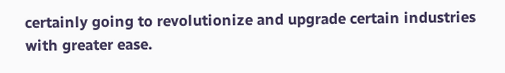certainly going to revolutionize and upgrade certain industries with greater ease.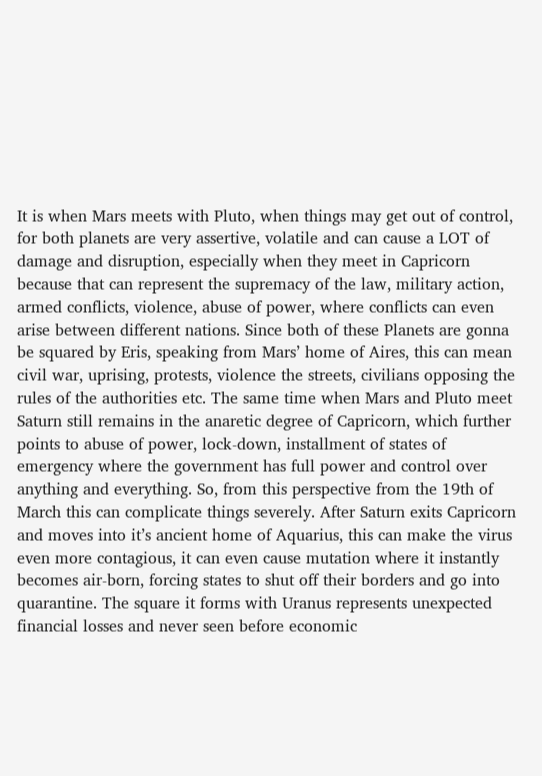It is when Mars meets with Pluto, when things may get out of control, for both planets are very assertive, volatile and can cause a LOT of damage and disruption, especially when they meet in Capricorn because that can represent the supremacy of the law, military action, armed conflicts, violence, abuse of power, where conflicts can even arise between different nations. Since both of these Planets are gonna be squared by Eris, speaking from Mars’ home of Aires, this can mean civil war, uprising, protests, violence the streets, civilians opposing the rules of the authorities etc. The same time when Mars and Pluto meet Saturn still remains in the anaretic degree of Capricorn, which further points to abuse of power, lock-down, installment of states of emergency where the government has full power and control over anything and everything. So, from this perspective from the 19th of March this can complicate things severely. After Saturn exits Capricorn and moves into it’s ancient home of Aquarius, this can make the virus even more contagious, it can even cause mutation where it instantly becomes air-born, forcing states to shut off their borders and go into quarantine. The square it forms with Uranus represents unexpected financial losses and never seen before economic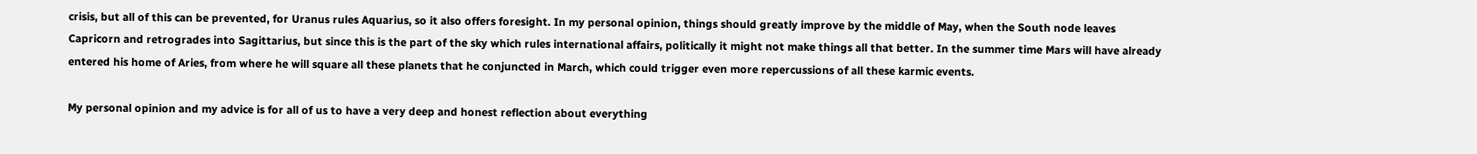crisis, but all of this can be prevented, for Uranus rules Aquarius, so it also offers foresight. In my personal opinion, things should greatly improve by the middle of May, when the South node leaves Capricorn and retrogrades into Sagittarius, but since this is the part of the sky which rules international affairs, politically it might not make things all that better. In the summer time Mars will have already entered his home of Aries, from where he will square all these planets that he conjuncted in March, which could trigger even more repercussions of all these karmic events.

My personal opinion and my advice is for all of us to have a very deep and honest reflection about everything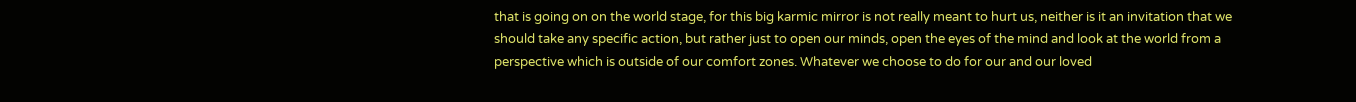that is going on on the world stage, for this big karmic mirror is not really meant to hurt us, neither is it an invitation that we should take any specific action, but rather just to open our minds, open the eyes of the mind and look at the world from a perspective which is outside of our comfort zones. Whatever we choose to do for our and our loved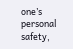one’s personal safety,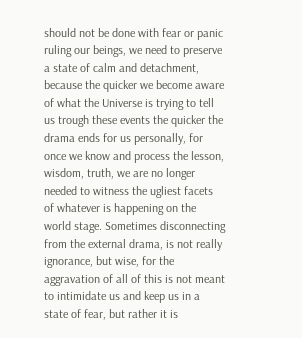should not be done with fear or panic ruling our beings, we need to preserve a state of calm and detachment, because the quicker we become aware of what the Universe is trying to tell us trough these events the quicker the drama ends for us personally, for once we know and process the lesson, wisdom, truth, we are no longer needed to witness the ugliest facets of whatever is happening on the world stage. Sometimes disconnecting from the external drama, is not really ignorance, but wise, for the aggravation of all of this is not meant to intimidate us and keep us in a state of fear, but rather it is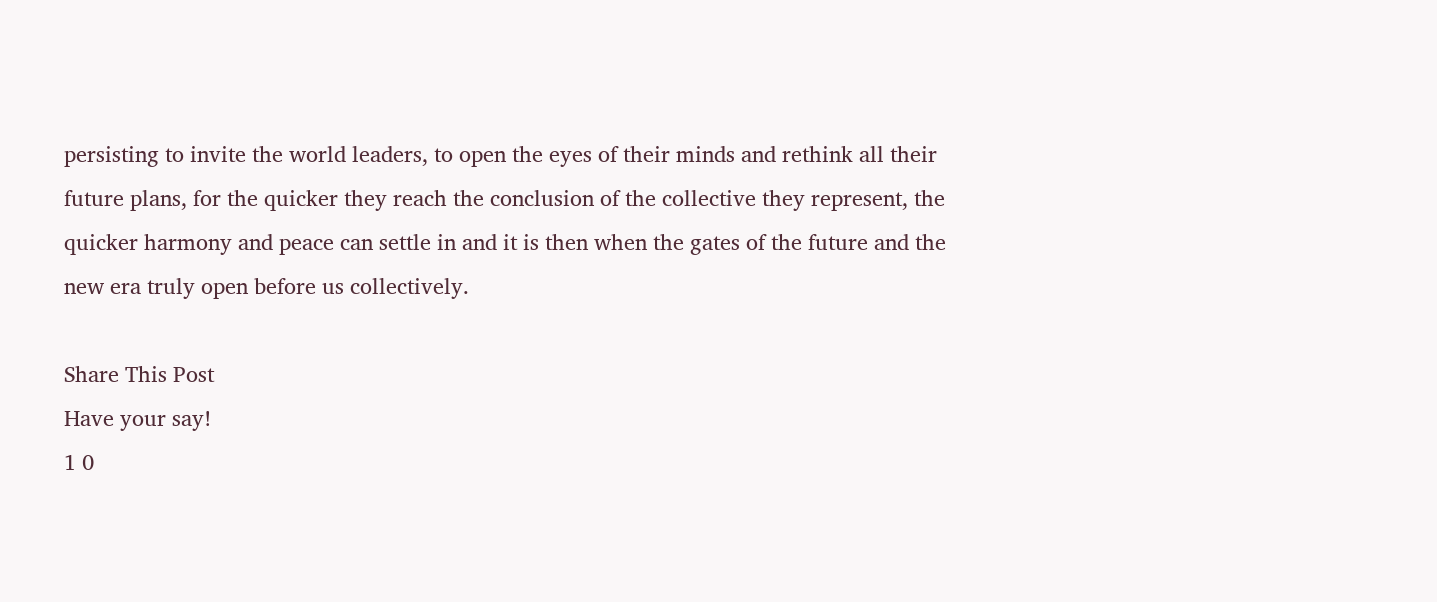persisting to invite the world leaders, to open the eyes of their minds and rethink all their future plans, for the quicker they reach the conclusion of the collective they represent, the quicker harmony and peace can settle in and it is then when the gates of the future and the new era truly open before us collectively.

Share This Post
Have your say!
1 0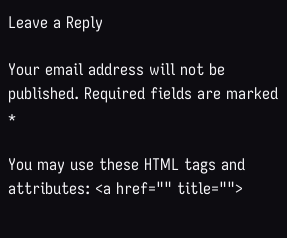Leave a Reply

Your email address will not be published. Required fields are marked *

You may use these HTML tags and attributes: <a href="" title="">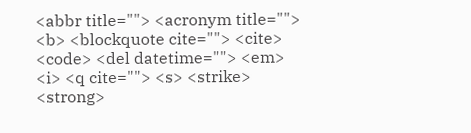<abbr title=""> <acronym title=""> <b> <blockquote cite=""> <cite> <code> <del datetime=""> <em> <i> <q cite=""> <s> <strike> <strong>